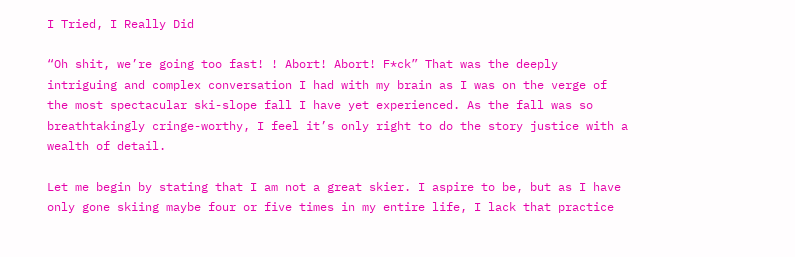I Tried, I Really Did

“Oh shit, we’re going too fast! ! Abort! Abort! F*ck” That was the deeply intriguing and complex conversation I had with my brain as I was on the verge of the most spectacular ski-slope fall I have yet experienced. As the fall was so breathtakingly cringe-worthy, I feel it’s only right to do the story justice with a wealth of detail.

Let me begin by stating that I am not a great skier. I aspire to be, but as I have only gone skiing maybe four or five times in my entire life, I lack that practice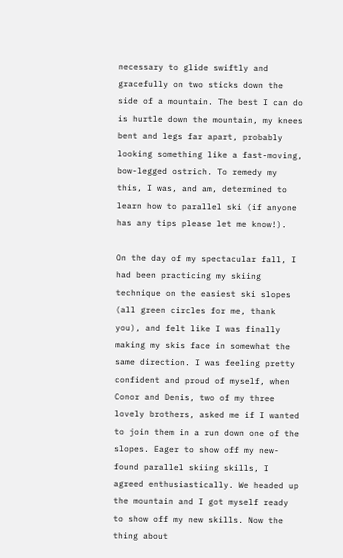necessary to glide swiftly and gracefully on two sticks down the side of a mountain. The best I can do is hurtle down the mountain, my knees bent and legs far apart, probably looking something like a fast-moving, bow-legged ostrich. To remedy my this, I was, and am, determined to learn how to parallel ski (if anyone has any tips please let me know!).

On the day of my spectacular fall, I had been practicing my skiing technique on the easiest ski slopes (all green circles for me, thank you), and felt like I was finally making my skis face in somewhat the same direction. I was feeling pretty confident and proud of myself, when Conor and Denis, two of my three lovely brothers, asked me if I wanted to join them in a run down one of the slopes. Eager to show off my new-found parallel skiing skills, I agreed enthusiastically. We headed up the mountain and I got myself ready to show off my new skills. Now the thing about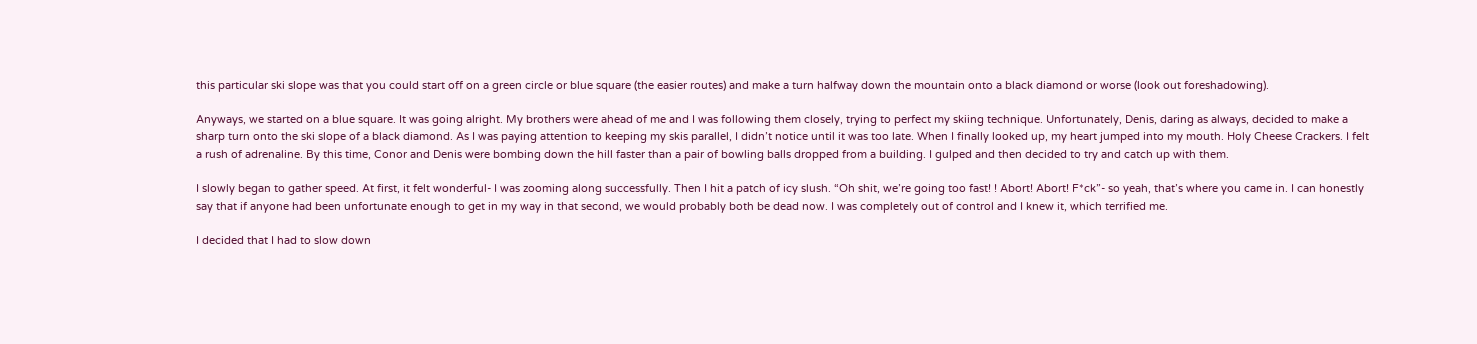this particular ski slope was that you could start off on a green circle or blue square (the easier routes) and make a turn halfway down the mountain onto a black diamond or worse (look out foreshadowing).

Anyways, we started on a blue square. It was going alright. My brothers were ahead of me and I was following them closely, trying to perfect my skiing technique. Unfortunately, Denis, daring as always, decided to make a sharp turn onto the ski slope of a black diamond. As I was paying attention to keeping my skis parallel, I didn’t notice until it was too late. When I finally looked up, my heart jumped into my mouth. Holy Cheese Crackers. I felt a rush of adrenaline. By this time, Conor and Denis were bombing down the hill faster than a pair of bowling balls dropped from a building. I gulped and then decided to try and catch up with them.

I slowly began to gather speed. At first, it felt wonderful- I was zooming along successfully. Then I hit a patch of icy slush. “Oh shit, we’re going too fast! ! Abort! Abort! F*ck”- so yeah, that’s where you came in. I can honestly say that if anyone had been unfortunate enough to get in my way in that second, we would probably both be dead now. I was completely out of control and I knew it, which terrified me.

I decided that I had to slow down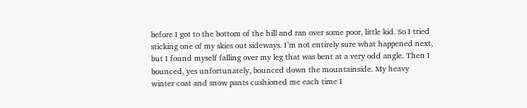before I got to the bottom of the hill and ran over some poor, little kid. So I tried sticking one of my skies out sideways. I’m not entirely sure what happened next, but I found myself falling over my leg that was bent at a very odd angle. Then I bounced, yes unfortunately, bounced down the mountainside. My heavy winter coat and snow pants cushioned me each time I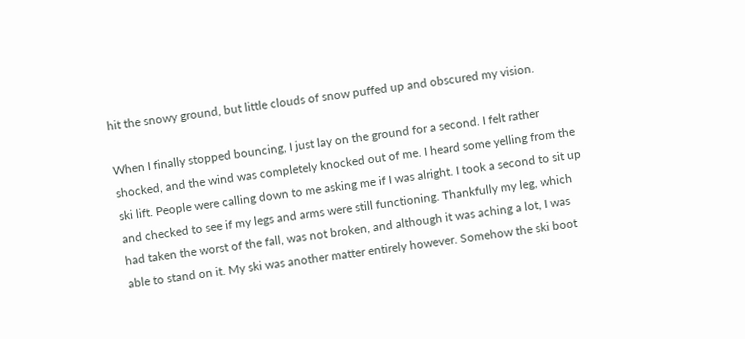hit the snowy ground, but little clouds of snow puffed up and obscured my vision.

When I finally stopped bouncing, I just lay on the ground for a second. I felt rather shocked, and the wind was completely knocked out of me. I heard some yelling from the ski lift. People were calling down to me asking me if I was alright. I took a second to sit up and checked to see if my legs and arms were still functioning. Thankfully my leg, which had taken the worst of the fall, was not broken, and although it was aching a lot, I was able to stand on it. My ski was another matter entirely however. Somehow the ski boot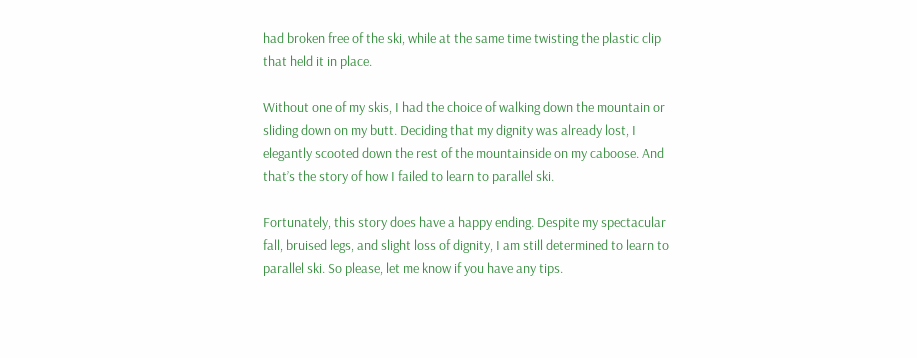had broken free of the ski, while at the same time twisting the plastic clip that held it in place.

Without one of my skis, I had the choice of walking down the mountain or sliding down on my butt. Deciding that my dignity was already lost, I elegantly scooted down the rest of the mountainside on my caboose. And that’s the story of how I failed to learn to parallel ski.

Fortunately, this story does have a happy ending. Despite my spectacular fall, bruised legs, and slight loss of dignity, I am still determined to learn to parallel ski. So please, let me know if you have any tips.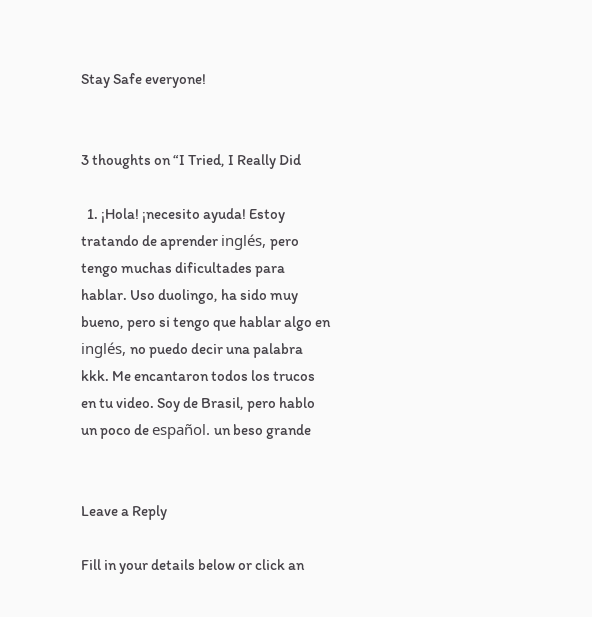Stay Safe everyone!


3 thoughts on “I Tried, I Really Did

  1. ¡Hola! ¡necesito ayuda! Estoy tratando de aprender inglés, pero tengo muchas dificultades para hablar. Uso duolingo, ha sido muy bueno, pero si tengo que hablar algo en inglés, no puedo decir una palabra kkk. Me encantaron todos los trucos en tu video. Soy de Brasil, pero hablo un poco de español. un beso grande


Leave a Reply

Fill in your details below or click an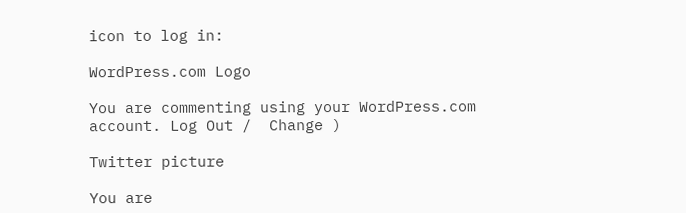icon to log in:

WordPress.com Logo

You are commenting using your WordPress.com account. Log Out /  Change )

Twitter picture

You are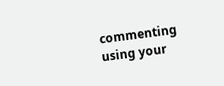commenting using your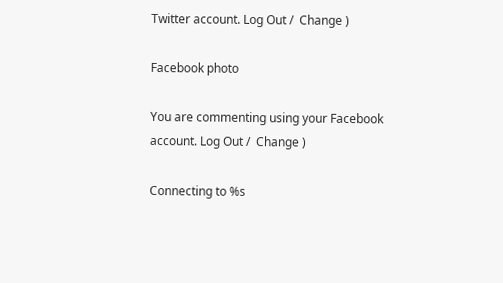Twitter account. Log Out /  Change )

Facebook photo

You are commenting using your Facebook account. Log Out /  Change )

Connecting to %s